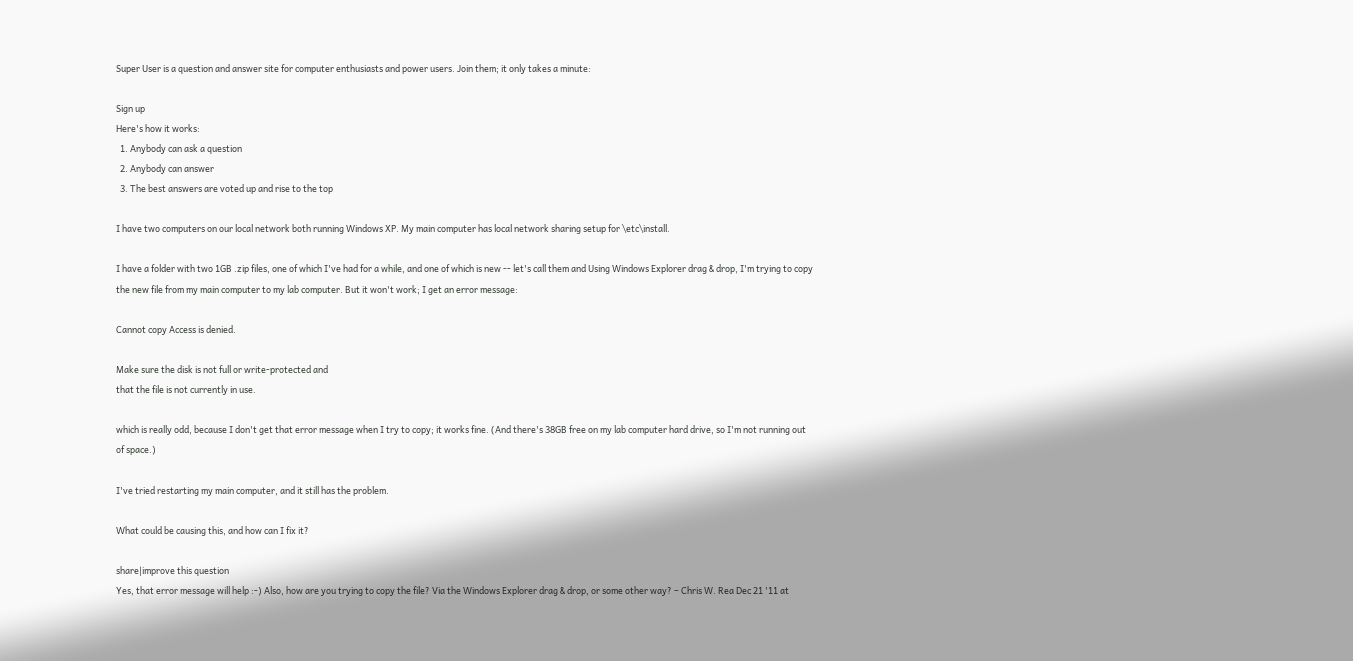Super User is a question and answer site for computer enthusiasts and power users. Join them; it only takes a minute:

Sign up
Here's how it works:
  1. Anybody can ask a question
  2. Anybody can answer
  3. The best answers are voted up and rise to the top

I have two computers on our local network both running Windows XP. My main computer has local network sharing setup for \etc\install.

I have a folder with two 1GB .zip files, one of which I've had for a while, and one of which is new -- let's call them and Using Windows Explorer drag & drop, I'm trying to copy the new file from my main computer to my lab computer. But it won't work; I get an error message:

Cannot copy Access is denied.

Make sure the disk is not full or write-protected and
that the file is not currently in use.

which is really odd, because I don't get that error message when I try to copy; it works fine. (And there's 38GB free on my lab computer hard drive, so I'm not running out of space.)

I've tried restarting my main computer, and it still has the problem.

What could be causing this, and how can I fix it?

share|improve this question
Yes, that error message will help :-) Also, how are you trying to copy the file? Via the Windows Explorer drag & drop, or some other way? – Chris W. Rea Dec 21 '11 at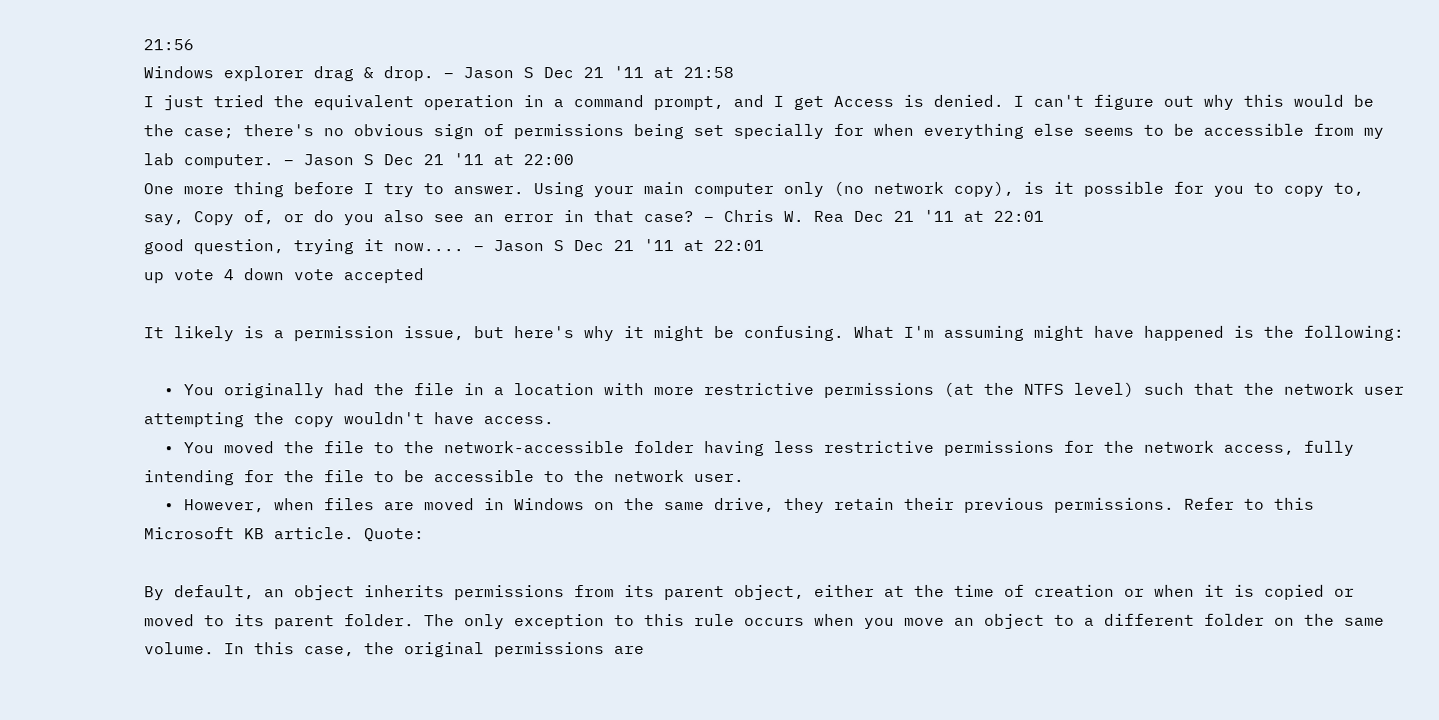21:56
Windows explorer drag & drop. – Jason S Dec 21 '11 at 21:58
I just tried the equivalent operation in a command prompt, and I get Access is denied. I can't figure out why this would be the case; there's no obvious sign of permissions being set specially for when everything else seems to be accessible from my lab computer. – Jason S Dec 21 '11 at 22:00
One more thing before I try to answer. Using your main computer only (no network copy), is it possible for you to copy to, say, Copy of, or do you also see an error in that case? – Chris W. Rea Dec 21 '11 at 22:01
good question, trying it now.... – Jason S Dec 21 '11 at 22:01
up vote 4 down vote accepted

It likely is a permission issue, but here's why it might be confusing. What I'm assuming might have happened is the following:

  • You originally had the file in a location with more restrictive permissions (at the NTFS level) such that the network user attempting the copy wouldn't have access.
  • You moved the file to the network-accessible folder having less restrictive permissions for the network access, fully intending for the file to be accessible to the network user.
  • However, when files are moved in Windows on the same drive, they retain their previous permissions. Refer to this Microsoft KB article. Quote:

By default, an object inherits permissions from its parent object, either at the time of creation or when it is copied or moved to its parent folder. The only exception to this rule occurs when you move an object to a different folder on the same volume. In this case, the original permissions are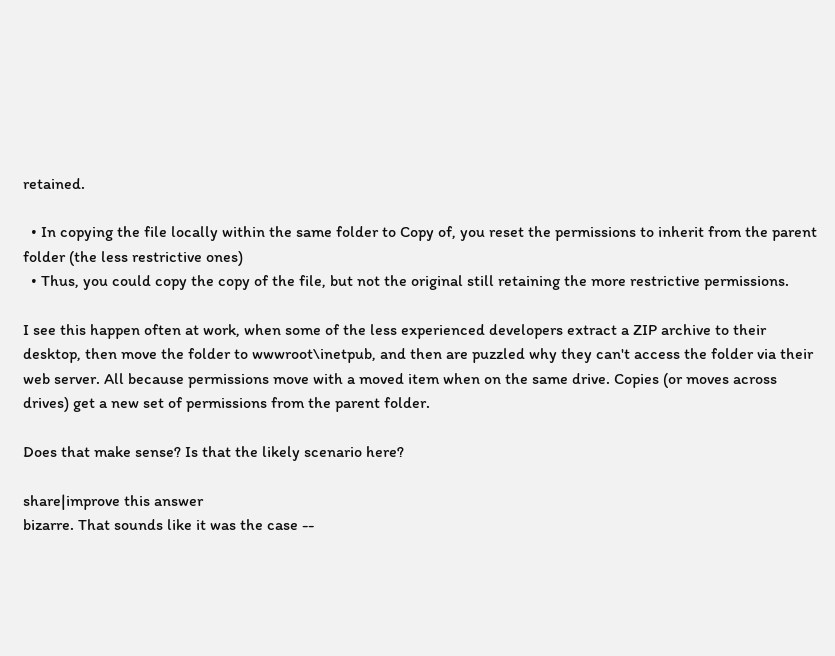retained.

  • In copying the file locally within the same folder to Copy of, you reset the permissions to inherit from the parent folder (the less restrictive ones)
  • Thus, you could copy the copy of the file, but not the original still retaining the more restrictive permissions.

I see this happen often at work, when some of the less experienced developers extract a ZIP archive to their desktop, then move the folder to wwwroot\inetpub, and then are puzzled why they can't access the folder via their web server. All because permissions move with a moved item when on the same drive. Copies (or moves across drives) get a new set of permissions from the parent folder.

Does that make sense? Is that the likely scenario here?

share|improve this answer
bizarre. That sounds like it was the case --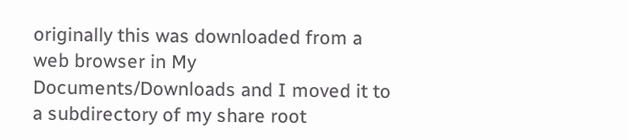originally this was downloaded from a web browser in My Documents/Downloads and I moved it to a subdirectory of my share root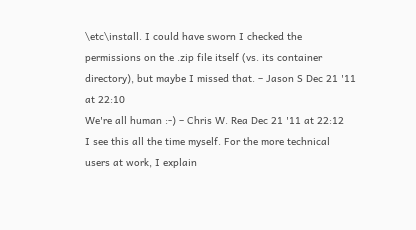\etc\install. I could have sworn I checked the permissions on the .zip file itself (vs. its container directory), but maybe I missed that. – Jason S Dec 21 '11 at 22:10
We're all human :-) – Chris W. Rea Dec 21 '11 at 22:12
I see this all the time myself. For the more technical users at work, I explain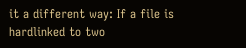it a different way: If a file is hardlinked to two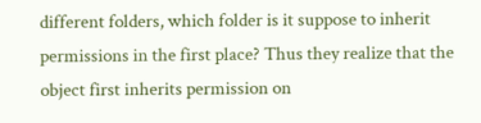different folders, which folder is it suppose to inherit permissions in the first place? Thus they realize that the object first inherits permission on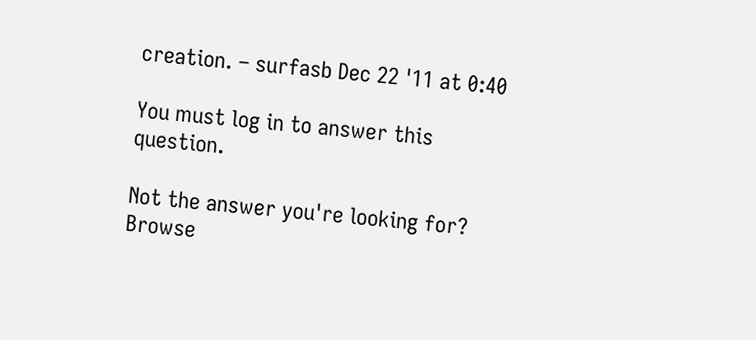creation. – surfasb Dec 22 '11 at 0:40

You must log in to answer this question.

Not the answer you're looking for? Browse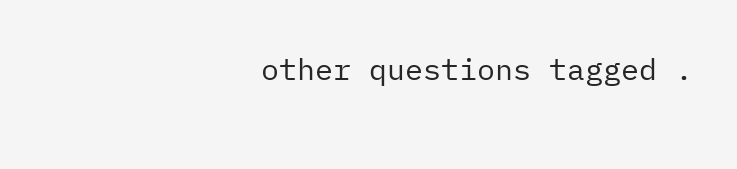other questions tagged .